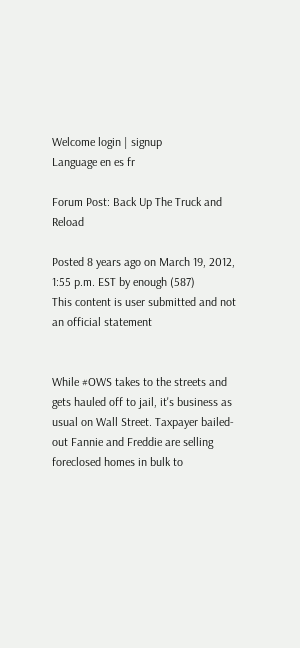Welcome login | signup
Language en es fr

Forum Post: Back Up The Truck and Reload

Posted 8 years ago on March 19, 2012, 1:55 p.m. EST by enough (587)
This content is user submitted and not an official statement


While #OWS takes to the streets and gets hauled off to jail, it's business as usual on Wall Street. Taxpayer bailed-out Fannie and Freddie are selling foreclosed homes in bulk to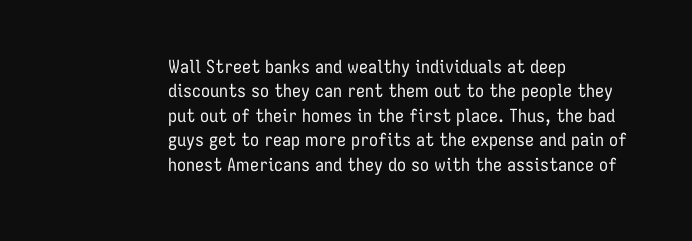Wall Street banks and wealthy individuals at deep discounts so they can rent them out to the people they put out of their homes in the first place. Thus, the bad guys get to reap more profits at the expense and pain of honest Americans and they do so with the assistance of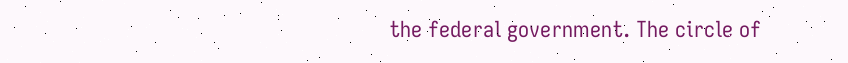the federal government. The circle of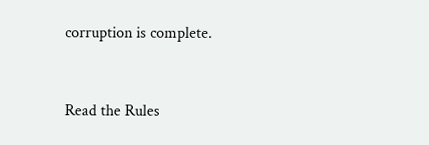corruption is complete.



Read the Rules